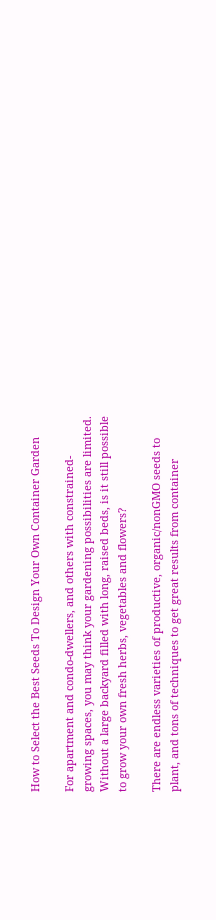How to Select the Best Seeds To Design Your Own Container Garden

For apartment and condo-dwellers, and others with constrained-growing spaces, you may think your gardening possibilities are limited. Without a large backyard filled with long, raised beds, is it still possible to grow your own fresh herbs, vegetables and flowers?

There are endless varieties of productive, organic/nonGMO seeds to plant, and tons of techniques to get great results from container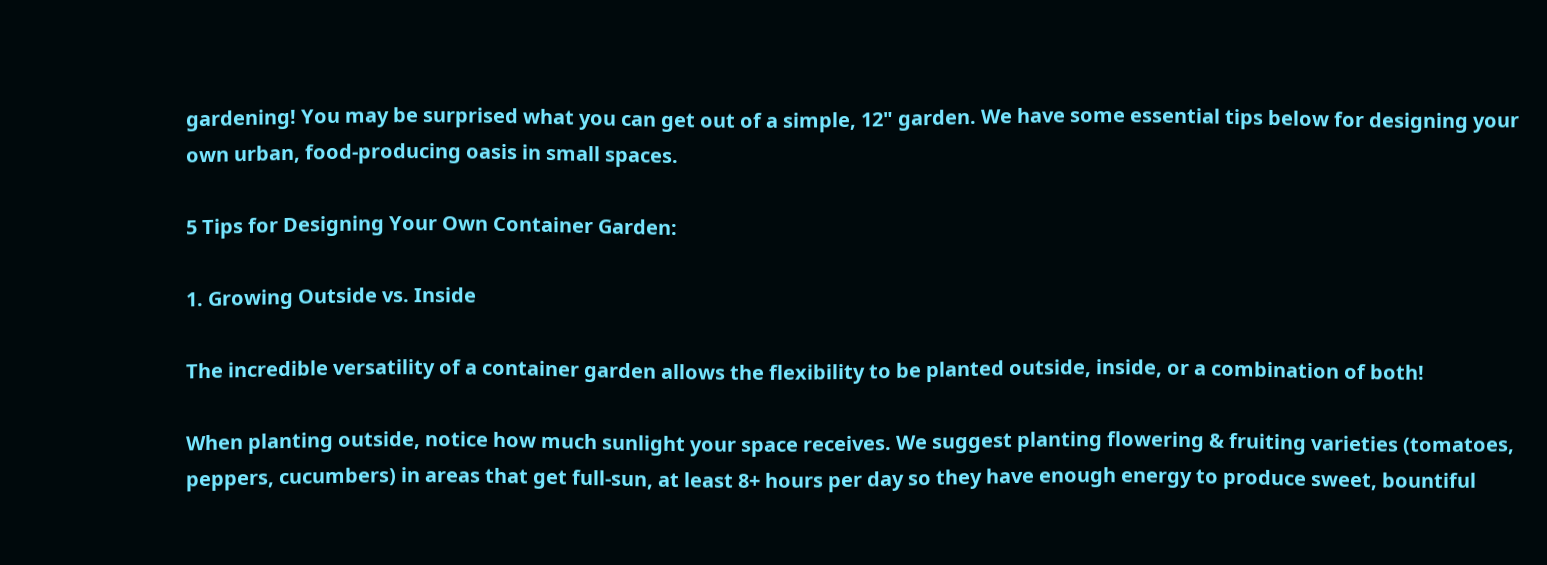gardening! You may be surprised what you can get out of a simple, 12" garden. We have some essential tips below for designing your own urban, food-producing oasis in small spaces.

5 Tips for Designing Your Own Container Garden:

1. Growing Outside vs. Inside

The incredible versatility of a container garden allows the flexibility to be planted outside, inside, or a combination of both!

When planting outside, notice how much sunlight your space receives. We suggest planting flowering & fruiting varieties (tomatoes, peppers, cucumbers) in areas that get full-sun, at least 8+ hours per day so they have enough energy to produce sweet, bountiful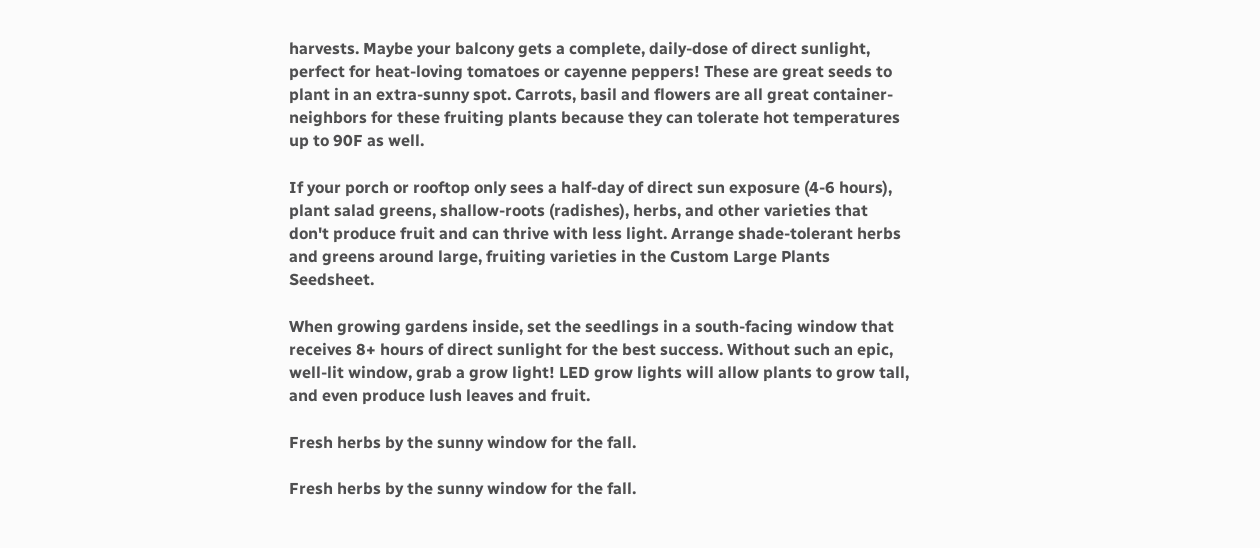harvests. Maybe your balcony gets a complete, daily-dose of direct sunlight, perfect for heat-loving tomatoes or cayenne peppers! These are great seeds to plant in an extra-sunny spot. Carrots, basil and flowers are all great container-neighbors for these fruiting plants because they can tolerate hot temperatures up to 90F as well.

If your porch or rooftop only sees a half-day of direct sun exposure (4-6 hours), plant salad greens, shallow-roots (radishes), herbs, and other varieties that don't produce fruit and can thrive with less light. Arrange shade-tolerant herbs and greens around large, fruiting varieties in the Custom Large Plants Seedsheet.

When growing gardens inside, set the seedlings in a south-facing window that receives 8+ hours of direct sunlight for the best success. Without such an epic, well-lit window, grab a grow light! LED grow lights will allow plants to grow tall, and even produce lush leaves and fruit.

Fresh herbs by the sunny window for the fall.

Fresh herbs by the sunny window for the fall.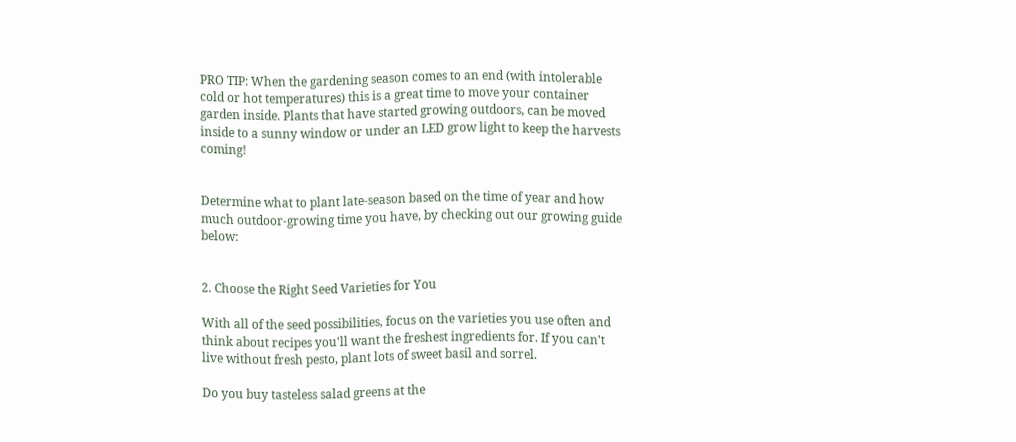PRO TIP: When the gardening season comes to an end (with intolerable cold or hot temperatures) this is a great time to move your container garden inside. Plants that have started growing outdoors, can be moved inside to a sunny window or under an LED grow light to keep the harvests coming!


Determine what to plant late-season based on the time of year and how much outdoor-growing time you have, by checking out our growing guide below:


2. Choose the Right Seed Varieties for You

With all of the seed possibilities, focus on the varieties you use often and think about recipes you'll want the freshest ingredients for. If you can't live without fresh pesto, plant lots of sweet basil and sorrel.

Do you buy tasteless salad greens at the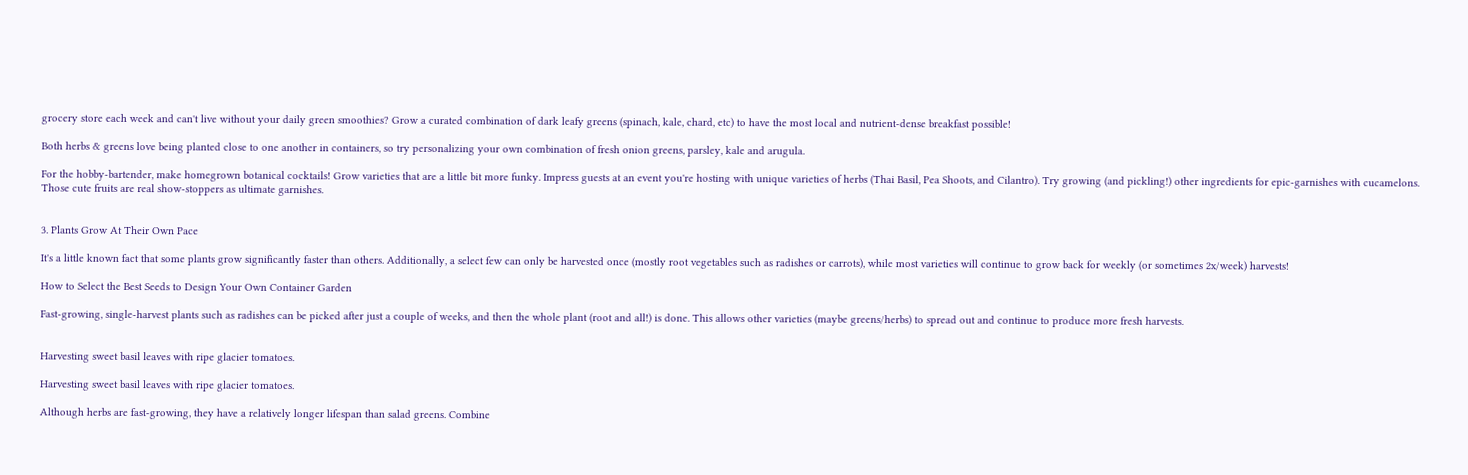grocery store each week and can't live without your daily green smoothies? Grow a curated combination of dark leafy greens (spinach, kale, chard, etc) to have the most local and nutrient-dense breakfast possible!

Both herbs & greens love being planted close to one another in containers, so try personalizing your own combination of fresh onion greens, parsley, kale and arugula.

For the hobby-bartender, make homegrown botanical cocktails! Grow varieties that are a little bit more funky. Impress guests at an event you're hosting with unique varieties of herbs (Thai Basil, Pea Shoots, and Cilantro). Try growing (and pickling!) other ingredients for epic-garnishes with cucamelons. Those cute fruits are real show-stoppers as ultimate garnishes.


3. Plants Grow At Their Own Pace

It's a little known fact that some plants grow significantly faster than others. Additionally, a select few can only be harvested once (mostly root vegetables such as radishes or carrots), while most varieties will continue to grow back for weekly (or sometimes 2x/week) harvests!

How to Select the Best Seeds to Design Your Own Container Garden

Fast-growing, single-harvest plants such as radishes can be picked after just a couple of weeks, and then the whole plant (root and all!) is done. This allows other varieties (maybe greens/herbs) to spread out and continue to produce more fresh harvests.


Harvesting sweet basil leaves with ripe glacier tomatoes.

Harvesting sweet basil leaves with ripe glacier tomatoes.

Although herbs are fast-growing, they have a relatively longer lifespan than salad greens. Combine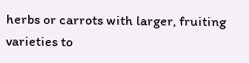herbs or carrots with larger, fruiting varieties to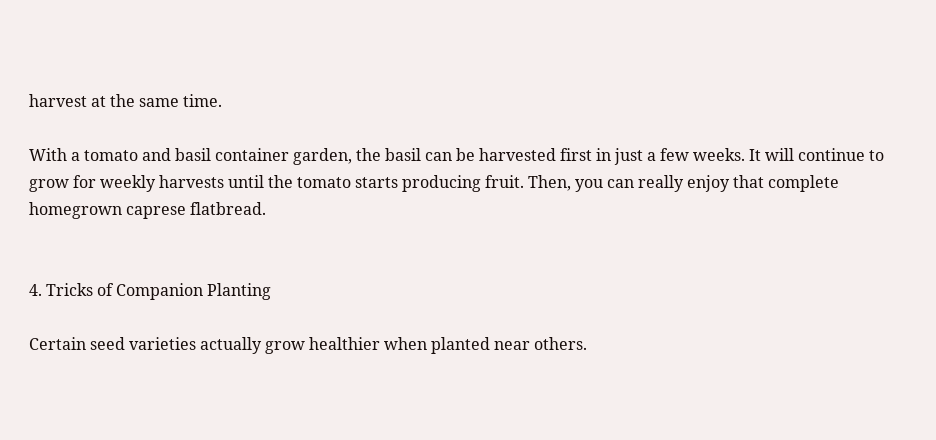harvest at the same time.

With a tomato and basil container garden, the basil can be harvested first in just a few weeks. It will continue to grow for weekly harvests until the tomato starts producing fruit. Then, you can really enjoy that complete homegrown caprese flatbread.


4. Tricks of Companion Planting

Certain seed varieties actually grow healthier when planted near others.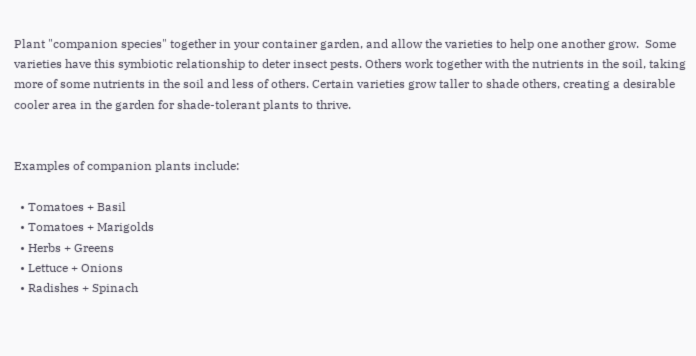Plant "companion species" together in your container garden, and allow the varieties to help one another grow.  Some varieties have this symbiotic relationship to deter insect pests. Others work together with the nutrients in the soil, taking more of some nutrients in the soil and less of others. Certain varieties grow taller to shade others, creating a desirable cooler area in the garden for shade-tolerant plants to thrive.


Examples of companion plants include:

  • Tomatoes + Basil
  • Tomatoes + Marigolds
  • Herbs + Greens
  • Lettuce + Onions
  • Radishes + Spinach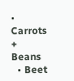• Carrots + Beans
  • Beet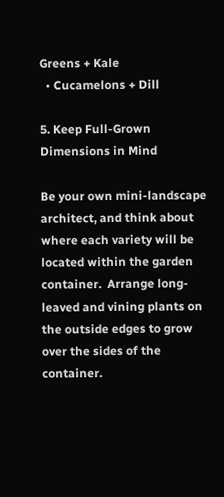Greens + Kale
  • Cucamelons + Dill

5. Keep Full-Grown Dimensions in Mind

Be your own mini-landscape architect, and think about where each variety will be located within the garden container.  Arrange long-leaved and vining plants on the outside edges to grow over the sides of the container.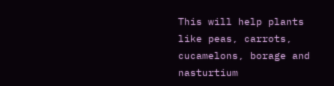This will help plants like peas, carrots, cucamelons, borage and nasturtium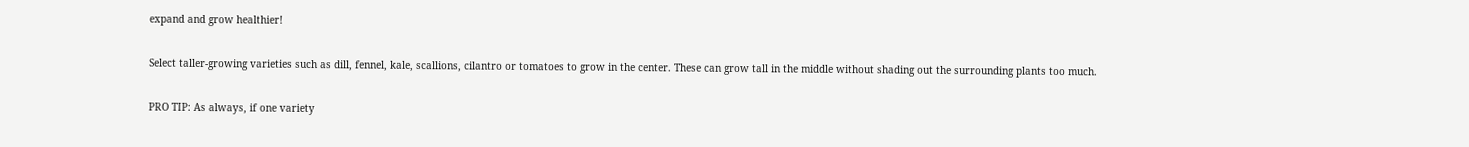expand and grow healthier!

Select taller-growing varieties such as dill, fennel, kale, scallions, cilantro or tomatoes to grow in the center. These can grow tall in the middle without shading out the surrounding plants too much.

PRO TIP: As always, if one variety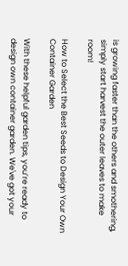is growing faster than the others and smothering, simply start harvest the outer leaves to make room!

How to Select the Best Seeds to Design Your Own Container Garden

With these helpful garden tips, you’re ready to design own container garden. We've got your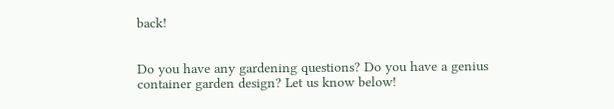back!


Do you have any gardening questions? Do you have a genius container garden design? Let us know below!